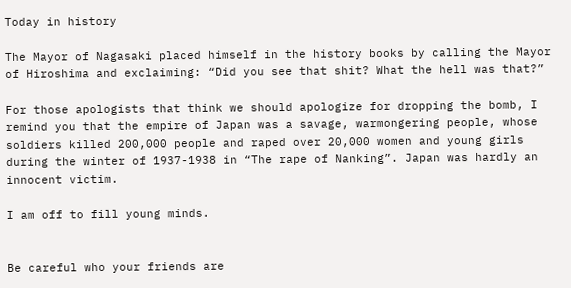Today in history

The Mayor of Nagasaki placed himself in the history books by calling the Mayor of Hiroshima and exclaiming: “Did you see that shit? What the hell was that?”

For those apologists that think we should apologize for dropping the bomb, I remind you that the empire of Japan was a savage, warmongering people, whose soldiers killed 200,000 people and raped over 20,000 women and young girls during the winter of 1937-1938 in “The rape of Nanking”. Japan was hardly an innocent victim.

I am off to fill young minds.


Be careful who your friends are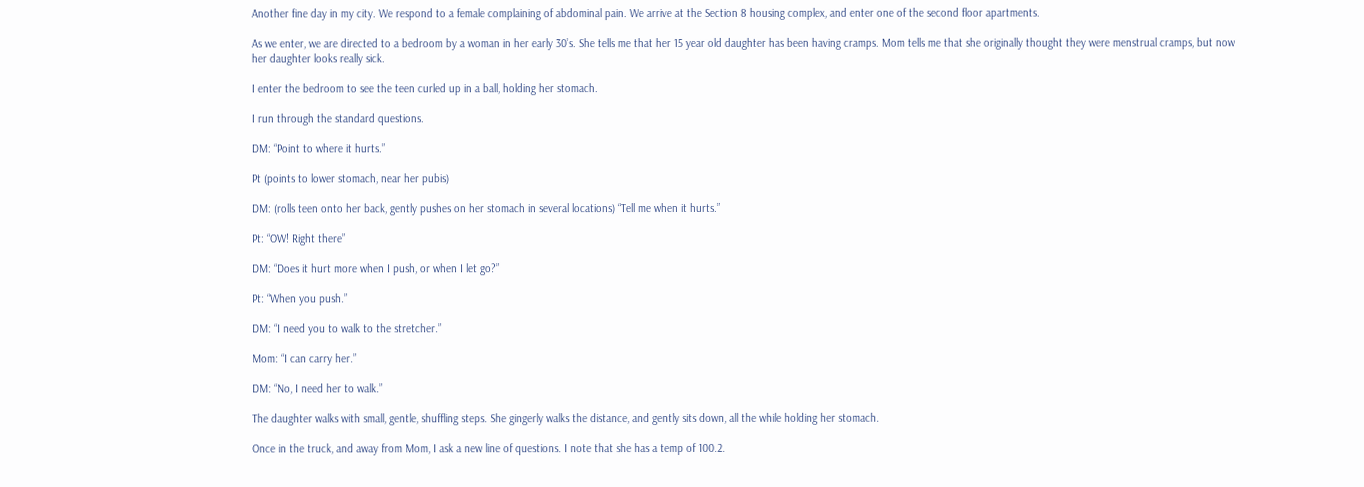Another fine day in my city. We respond to a female complaining of abdominal pain. We arrive at the Section 8 housing complex, and enter one of the second floor apartments.

As we enter, we are directed to a bedroom by a woman in her early 30’s. She tells me that her 15 year old daughter has been having cramps. Mom tells me that she originally thought they were menstrual cramps, but now her daughter looks really sick.

I enter the bedroom to see the teen curled up in a ball, holding her stomach.

I run through the standard questions.

DM: “Point to where it hurts.”

Pt (points to lower stomach, near her pubis)

DM: (rolls teen onto her back, gently pushes on her stomach in several locations) “Tell me when it hurts.”

Pt: “OW! Right there”

DM: “Does it hurt more when I push, or when I let go?”

Pt: “When you push.”

DM: “I need you to walk to the stretcher.”

Mom: “I can carry her.”

DM: “No, I need her to walk.”

The daughter walks with small, gentle, shuffling steps. She gingerly walks the distance, and gently sits down, all the while holding her stomach.

Once in the truck, and away from Mom, I ask a new line of questions. I note that she has a temp of 100.2.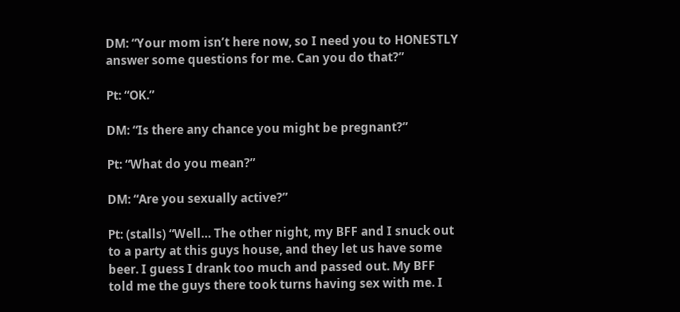DM: “Your mom isn’t here now, so I need you to HONESTLY answer some questions for me. Can you do that?”

Pt: “OK.”

DM: “Is there any chance you might be pregnant?”

Pt: “What do you mean?”

DM: “Are you sexually active?”

Pt: (stalls) “Well… The other night, my BFF and I snuck out to a party at this guys house, and they let us have some beer. I guess I drank too much and passed out. My BFF told me the guys there took turns having sex with me. I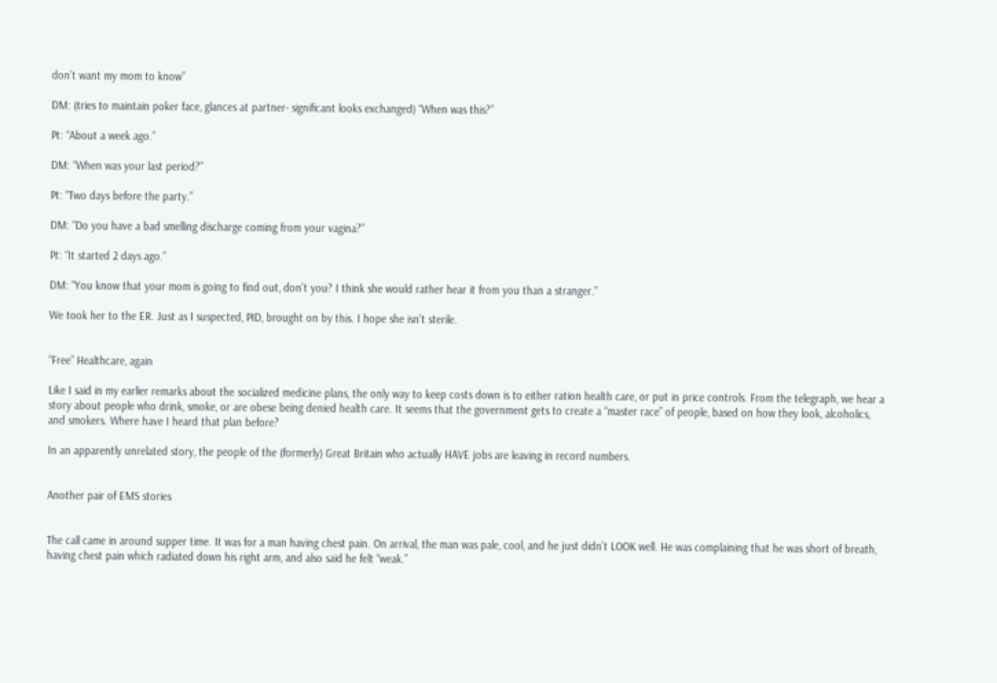don’t want my mom to know”

DM: (tries to maintain poker face, glances at partner- significant looks exchanged) “When was this?”

Pt: “About a week ago.”

DM: “When was your last period?”

Pt: “Two days before the party.”

DM: “Do you have a bad smelling discharge coming from your vagina?”

Pt: “It started 2 days ago.”

DM: “You know that your mom is going to find out, don’t you? I think she would rather hear it from you than a stranger.”

We took her to the ER. Just as I suspected, PID, brought on by this. I hope she isn’t sterile.


“Free” Healthcare, again

Like I said in my earlier remarks about the socialized medicine plans, the only way to keep costs down is to either ration health care, or put in price controls. From the telegraph, we hear a story about people who drink, smoke, or are obese being denied health care. It seems that the government gets to create a “master race” of people, based on how they look, alcoholics, and smokers. Where have I heard that plan before?

In an apparently unrelated story, the people of the (formerly) Great Britain who actually HAVE jobs are leaving in record numbers.


Another pair of EMS stories


The call came in around supper time. It was for a man having chest pain. On arrival, the man was pale, cool, and he just didn’t LOOK well. He was complaining that he was short of breath, having chest pain which radiated down his right arm, and also said he felt “weak.”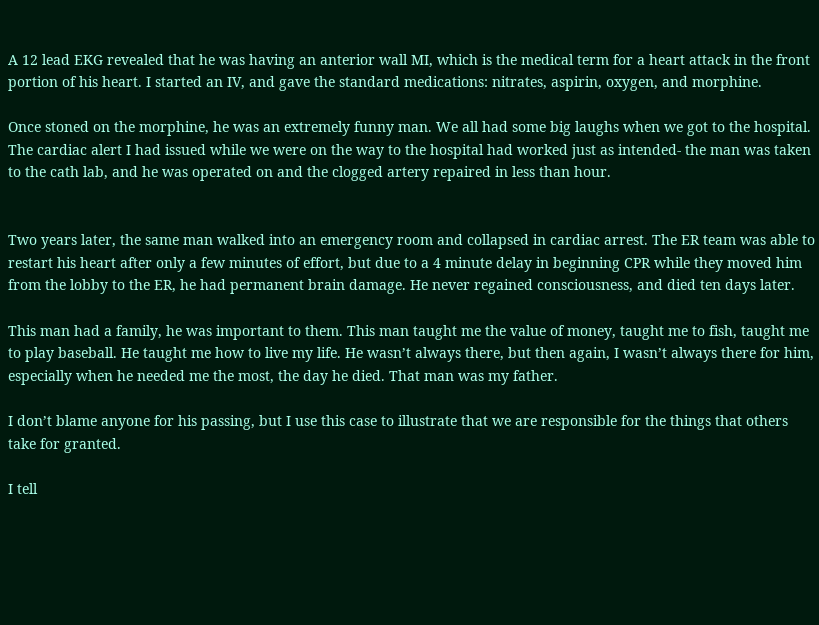A 12 lead EKG revealed that he was having an anterior wall MI, which is the medical term for a heart attack in the front portion of his heart. I started an IV, and gave the standard medications: nitrates, aspirin, oxygen, and morphine.

Once stoned on the morphine, he was an extremely funny man. We all had some big laughs when we got to the hospital. The cardiac alert I had issued while we were on the way to the hospital had worked just as intended- the man was taken to the cath lab, and he was operated on and the clogged artery repaired in less than hour.


Two years later, the same man walked into an emergency room and collapsed in cardiac arrest. The ER team was able to restart his heart after only a few minutes of effort, but due to a 4 minute delay in beginning CPR while they moved him from the lobby to the ER, he had permanent brain damage. He never regained consciousness, and died ten days later.

This man had a family, he was important to them. This man taught me the value of money, taught me to fish, taught me to play baseball. He taught me how to live my life. He wasn’t always there, but then again, I wasn’t always there for him, especially when he needed me the most, the day he died. That man was my father.

I don’t blame anyone for his passing, but I use this case to illustrate that we are responsible for the things that others take for granted.

I tell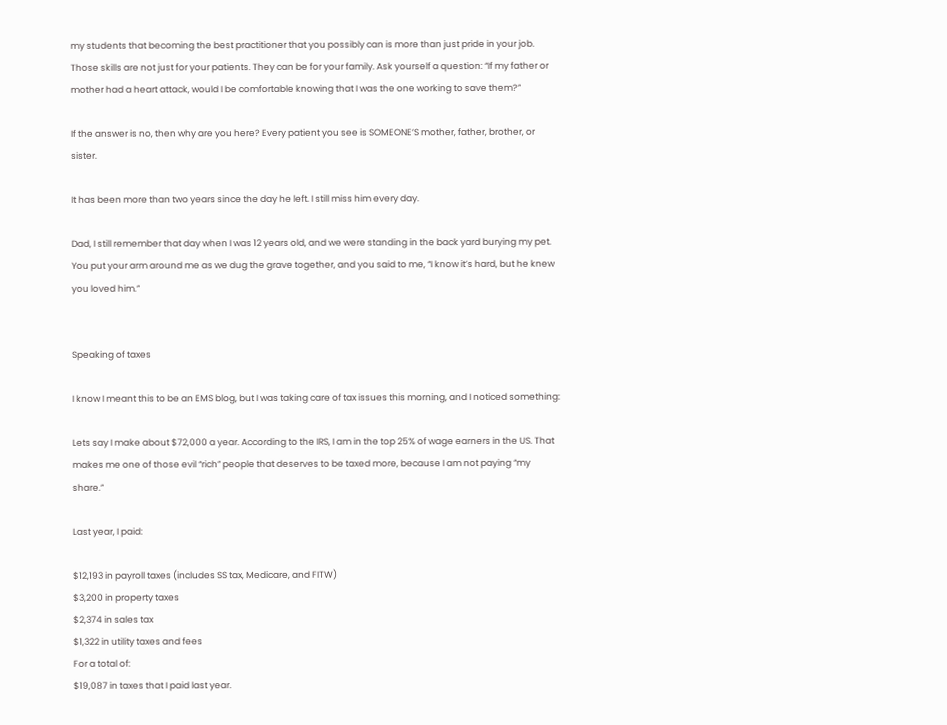my students that becoming the best practitioner that you possibly can is more than just pride in your job. Those skills are not just for your patients. They can be for your family. Ask yourself a question: “If my father or mother had a heart attack, would I be comfortable knowing that I was the one working to save them?”

If the answer is no, then why are you here? Every patient you see is SOMEONE’S mother, father, brother, or sister.

It has been more than two years since the day he left. I still miss him every day.

Dad, I still remember that day when I was 12 years old, and we were standing in the back yard burying my pet. You put your arm around me as we dug the grave together, and you said to me, “I know it’s hard, but he knew you loved him.”


Speaking of taxes

I know I meant this to be an EMS blog, but I was taking care of tax issues this morning, and I noticed something:

Lets say I make about $72,000 a year. According to the IRS, I am in the top 25% of wage earners in the US. That makes me one of those evil “rich” people that deserves to be taxed more, because I am not paying “my share.”

Last year, I paid:

$12,193 in payroll taxes (includes SS tax, Medicare, and FITW)
$3,200 in property taxes
$2,374 in sales tax
$1,322 in utility taxes and fees
For a total of:
$19,087 in taxes that I paid last year.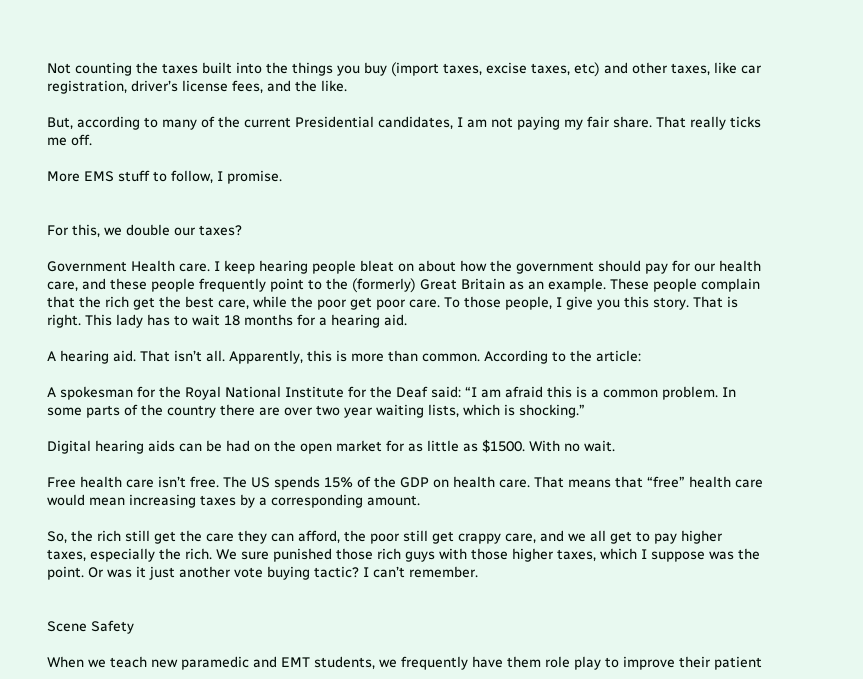Not counting the taxes built into the things you buy (import taxes, excise taxes, etc) and other taxes, like car registration, driver’s license fees, and the like.

But, according to many of the current Presidential candidates, I am not paying my fair share. That really ticks me off.

More EMS stuff to follow, I promise.


For this, we double our taxes?

Government Health care. I keep hearing people bleat on about how the government should pay for our health care, and these people frequently point to the (formerly) Great Britain as an example. These people complain that the rich get the best care, while the poor get poor care. To those people, I give you this story. That is right. This lady has to wait 18 months for a hearing aid.

A hearing aid. That isn’t all. Apparently, this is more than common. According to the article:

A spokesman for the Royal National Institute for the Deaf said: “I am afraid this is a common problem. In some parts of the country there are over two year waiting lists, which is shocking.”

Digital hearing aids can be had on the open market for as little as $1500. With no wait.

Free health care isn’t free. The US spends 15% of the GDP on health care. That means that “free” health care would mean increasing taxes by a corresponding amount.

So, the rich still get the care they can afford, the poor still get crappy care, and we all get to pay higher taxes, especially the rich. We sure punished those rich guys with those higher taxes, which I suppose was the point. Or was it just another vote buying tactic? I can’t remember.


Scene Safety

When we teach new paramedic and EMT students, we frequently have them role play to improve their patient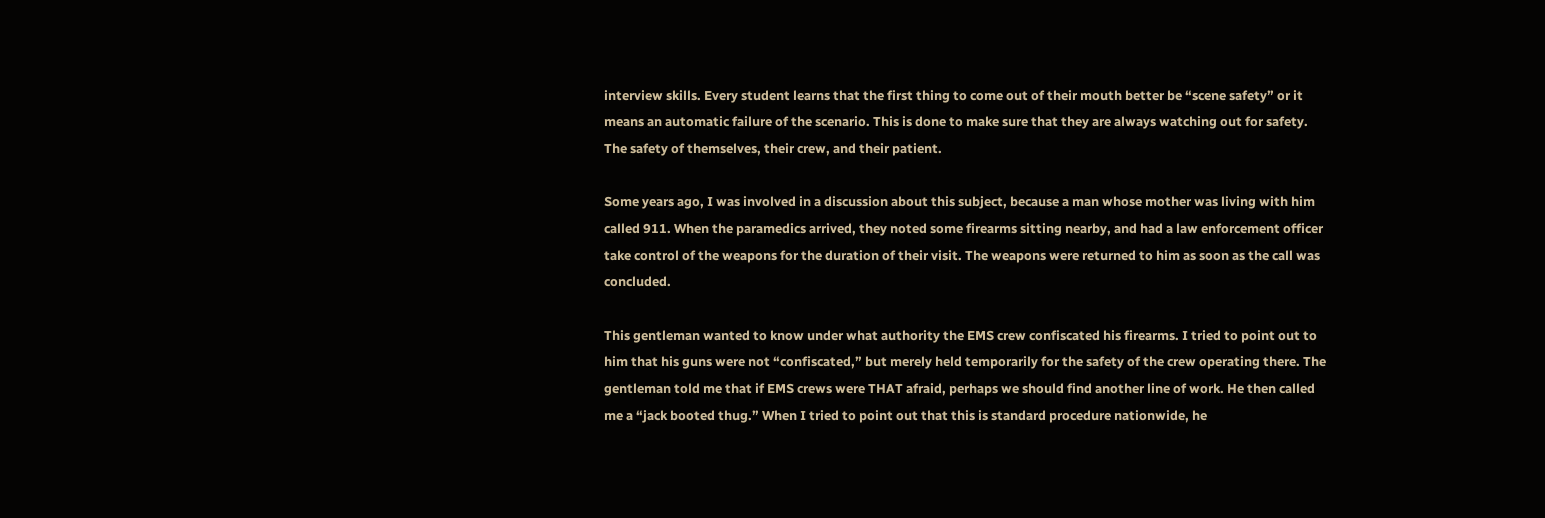interview skills. Every student learns that the first thing to come out of their mouth better be “scene safety” or it means an automatic failure of the scenario. This is done to make sure that they are always watching out for safety. The safety of themselves, their crew, and their patient.

Some years ago, I was involved in a discussion about this subject, because a man whose mother was living with him called 911. When the paramedics arrived, they noted some firearms sitting nearby, and had a law enforcement officer take control of the weapons for the duration of their visit. The weapons were returned to him as soon as the call was concluded.

This gentleman wanted to know under what authority the EMS crew confiscated his firearms. I tried to point out to him that his guns were not “confiscated,” but merely held temporarily for the safety of the crew operating there. The gentleman told me that if EMS crews were THAT afraid, perhaps we should find another line of work. He then called me a “jack booted thug.” When I tried to point out that this is standard procedure nationwide, he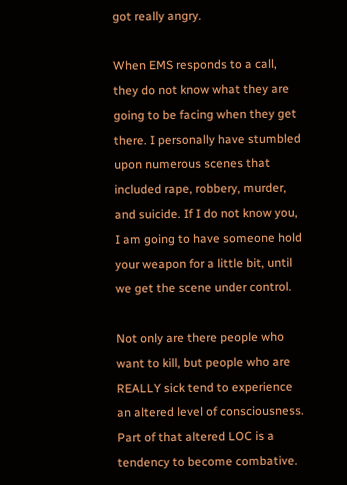got really angry.

When EMS responds to a call, they do not know what they are going to be facing when they get there. I personally have stumbled upon numerous scenes that included rape, robbery, murder, and suicide. If I do not know you, I am going to have someone hold your weapon for a little bit, until we get the scene under control.

Not only are there people who want to kill, but people who are REALLY sick tend to experience an altered level of consciousness. Part of that altered LOC is a tendency to become combative.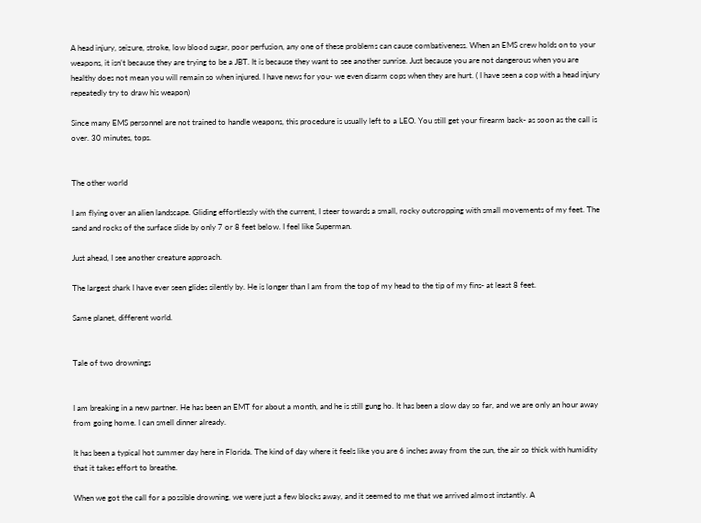A head injury, seizure, stroke, low blood sugar, poor perfusion, any one of these problems can cause combativeness. When an EMS crew holds on to your weapons, it isn’t because they are trying to be a JBT. It is because they want to see another sunrise. Just because you are not dangerous when you are healthy does not mean you will remain so when injured. I have news for you- we even disarm cops when they are hurt. ( I have seen a cop with a head injury repeatedly try to draw his weapon)

Since many EMS personnel are not trained to handle weapons, this procedure is usually left to a LEO. You still get your firearm back- as soon as the call is over. 30 minutes, tops.


The other world

I am flying over an alien landscape. Gliding effortlessly with the current, I steer towards a small, rocky outcropping with small movements of my feet. The sand and rocks of the surface slide by only 7 or 8 feet below. I feel like Superman.

Just ahead, I see another creature approach.

The largest shark I have ever seen glides silently by. He is longer than I am from the top of my head to the tip of my fins- at least 8 feet.

Same planet, different world.


Tale of two drownings


I am breaking in a new partner. He has been an EMT for about a month, and he is still gung ho. It has been a slow day so far, and we are only an hour away from going home. I can smell dinner already.

It has been a typical hot summer day here in Florida. The kind of day where it feels like you are 6 inches away from the sun, the air so thick with humidity that it takes effort to breathe.

When we got the call for a possible drowning, we were just a few blocks away, and it seemed to me that we arrived almost instantly. A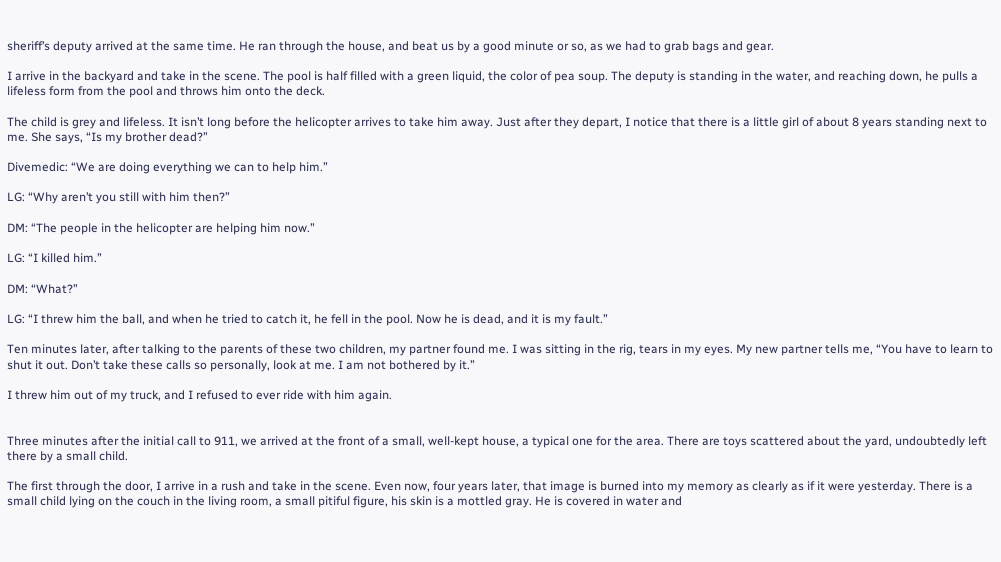sheriff’s deputy arrived at the same time. He ran through the house, and beat us by a good minute or so, as we had to grab bags and gear.

I arrive in the backyard and take in the scene. The pool is half filled with a green liquid, the color of pea soup. The deputy is standing in the water, and reaching down, he pulls a lifeless form from the pool and throws him onto the deck.

The child is grey and lifeless. It isn’t long before the helicopter arrives to take him away. Just after they depart, I notice that there is a little girl of about 8 years standing next to me. She says, “Is my brother dead?”

Divemedic: “We are doing everything we can to help him.”

LG: “Why aren’t you still with him then?”

DM: “The people in the helicopter are helping him now.”

LG: “I killed him.”

DM: “What?”

LG: “I threw him the ball, and when he tried to catch it, he fell in the pool. Now he is dead, and it is my fault.”

Ten minutes later, after talking to the parents of these two children, my partner found me. I was sitting in the rig, tears in my eyes. My new partner tells me, “You have to learn to shut it out. Don’t take these calls so personally, look at me. I am not bothered by it.”

I threw him out of my truck, and I refused to ever ride with him again.


Three minutes after the initial call to 911, we arrived at the front of a small, well-kept house, a typical one for the area. There are toys scattered about the yard, undoubtedly left there by a small child.

The first through the door, I arrive in a rush and take in the scene. Even now, four years later, that image is burned into my memory as clearly as if it were yesterday. There is a small child lying on the couch in the living room, a small pitiful figure, his skin is a mottled gray. He is covered in water and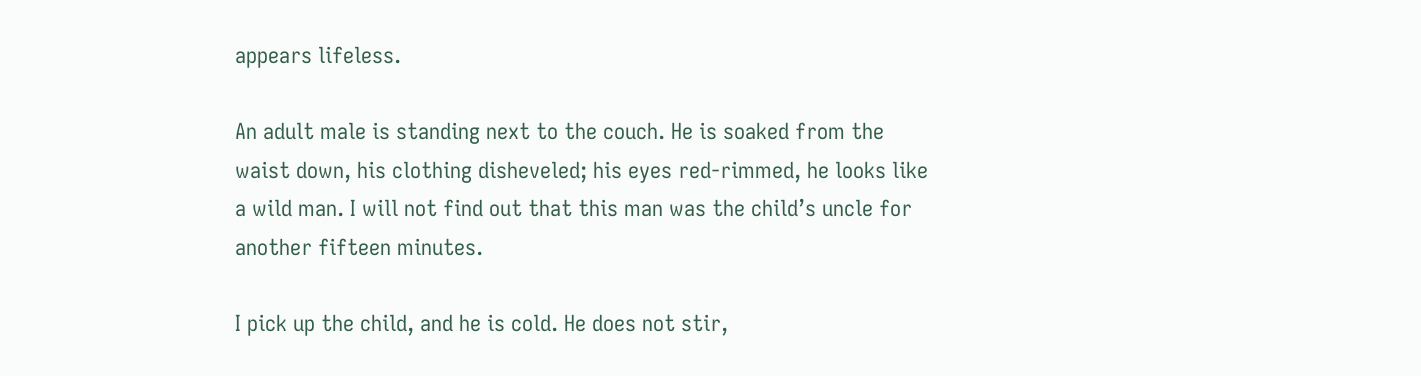appears lifeless.

An adult male is standing next to the couch. He is soaked from the waist down, his clothing disheveled; his eyes red-rimmed, he looks like a wild man. I will not find out that this man was the child’s uncle for another fifteen minutes.

I pick up the child, and he is cold. He does not stir,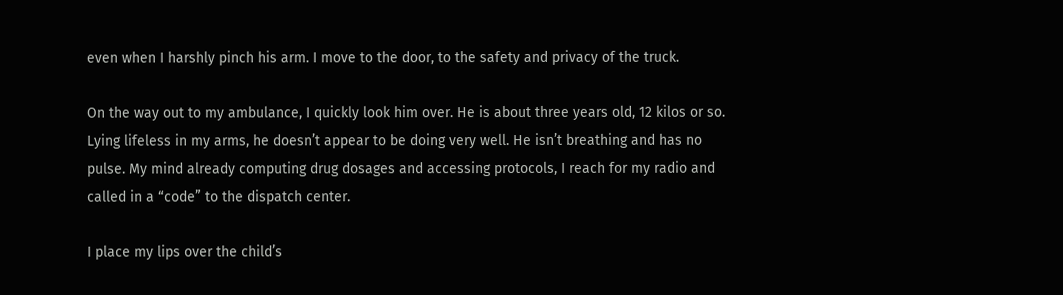even when I harshly pinch his arm. I move to the door, to the safety and privacy of the truck.

On the way out to my ambulance, I quickly look him over. He is about three years old, 12 kilos or so. Lying lifeless in my arms, he doesn’t appear to be doing very well. He isn’t breathing and has no pulse. My mind already computing drug dosages and accessing protocols, I reach for my radio and called in a “code” to the dispatch center.

I place my lips over the child’s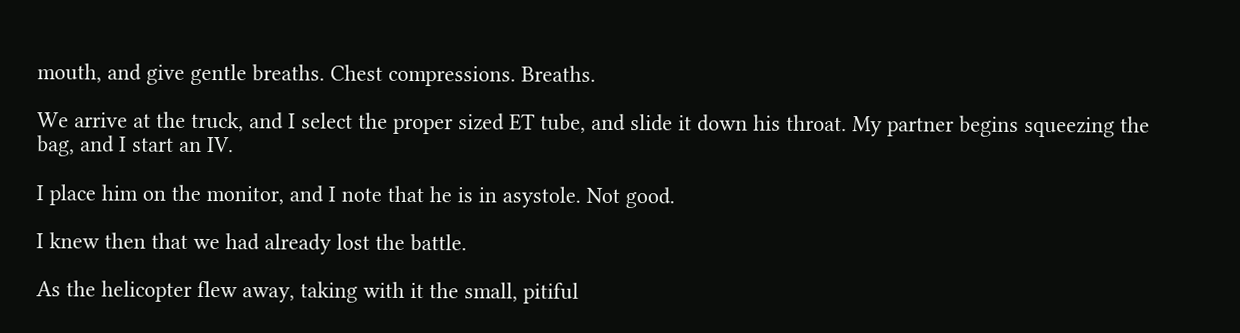mouth, and give gentle breaths. Chest compressions. Breaths.

We arrive at the truck, and I select the proper sized ET tube, and slide it down his throat. My partner begins squeezing the bag, and I start an IV.

I place him on the monitor, and I note that he is in asystole. Not good.

I knew then that we had already lost the battle.

As the helicopter flew away, taking with it the small, pitiful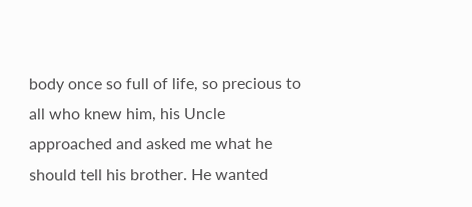body once so full of life, so precious to all who knew him, his Uncle approached and asked me what he should tell his brother. He wanted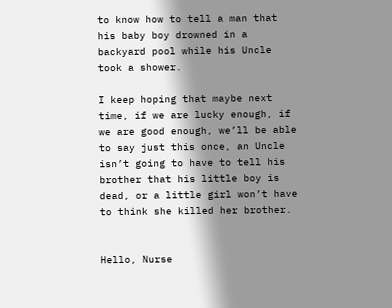to know how to tell a man that his baby boy drowned in a backyard pool while his Uncle took a shower.

I keep hoping that maybe next time, if we are lucky enough, if we are good enough, we’ll be able to say just this once, an Uncle isn’t going to have to tell his brother that his little boy is dead, or a little girl won’t have to think she killed her brother.


Hello, Nurse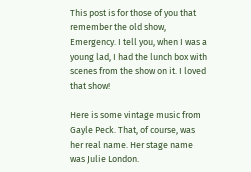This post is for those of you that remember the old show, Emergency. I tell you, when I was a young lad, I had the lunch box with scenes from the show on it. I loved that show!

Here is some vintage music from Gayle Peck. That, of course, was her real name. Her stage name was Julie London.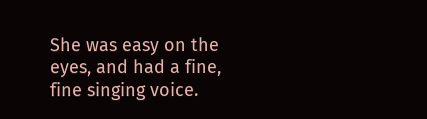She was easy on the eyes, and had a fine, fine singing voice.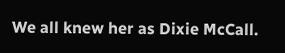We all knew her as Dixie McCall.